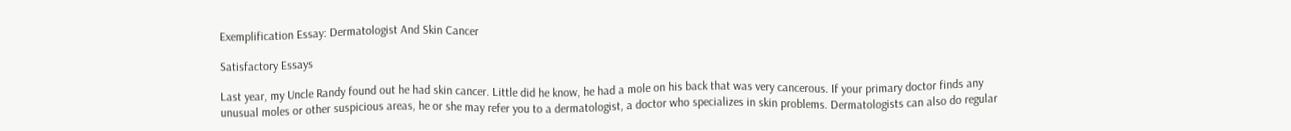Exemplification Essay: Dermatologist And Skin Cancer

Satisfactory Essays

Last year, my Uncle Randy found out he had skin cancer. Little did he know, he had a mole on his back that was very cancerous. If your primary doctor finds any unusual moles or other suspicious areas, he or she may refer you to a dermatologist, a doctor who specializes in skin problems. Dermatologists can also do regular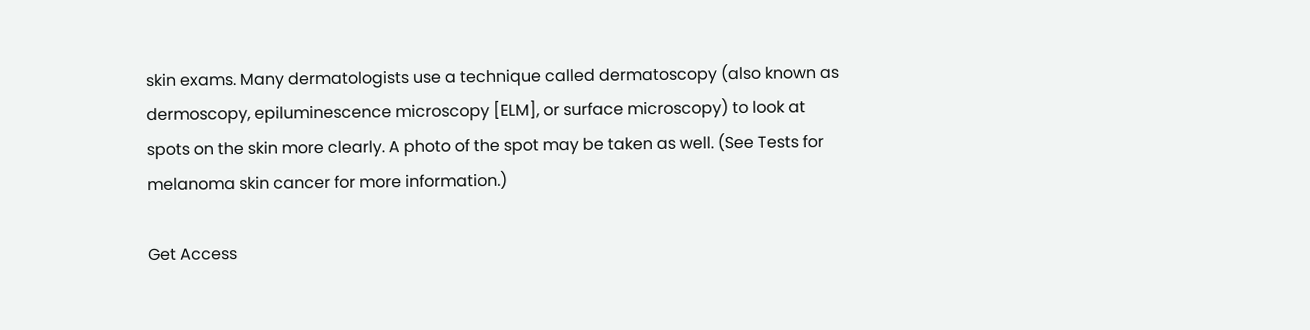skin exams. Many dermatologists use a technique called dermatoscopy (also known as dermoscopy, epiluminescence microscopy [ELM], or surface microscopy) to look at spots on the skin more clearly. A photo of the spot may be taken as well. (See Tests for melanoma skin cancer for more information.)

Get Access